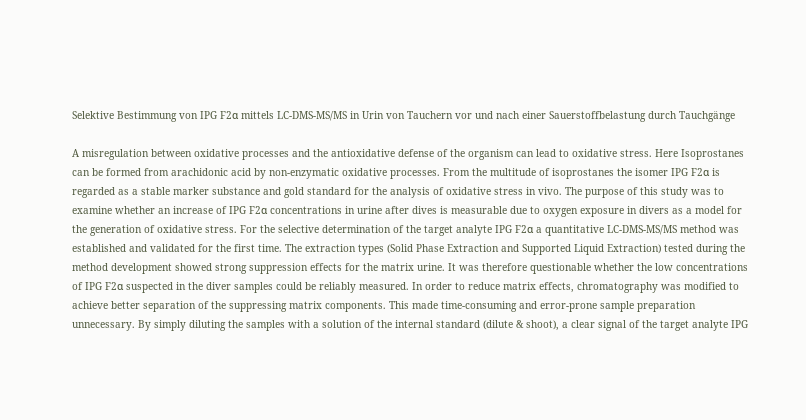Selektive Bestimmung von IPG F2α mittels LC-DMS-MS/MS in Urin von Tauchern vor und nach einer Sauerstoffbelastung durch Tauchgänge

A misregulation between oxidative processes and the antioxidative defense of the organism can lead to oxidative stress. Here Isoprostanes can be formed from arachidonic acid by non-enzymatic oxidative processes. From the multitude of isoprostanes the isomer IPG F2α is regarded as a stable marker substance and gold standard for the analysis of oxidative stress in vivo. The purpose of this study was to examine whether an increase of IPG F2α concentrations in urine after dives is measurable due to oxygen exposure in divers as a model for the generation of oxidative stress. For the selective determination of the target analyte IPG F2α a quantitative LC-DMS-MS/MS method was established and validated for the first time. The extraction types (Solid Phase Extraction and Supported Liquid Extraction) tested during the method development showed strong suppression effects for the matrix urine. It was therefore questionable whether the low concentrations of IPG F2α suspected in the diver samples could be reliably measured. In order to reduce matrix effects, chromatography was modified to achieve better separation of the suppressing matrix components. This made time-consuming and error-prone sample preparation unnecessary. By simply diluting the samples with a solution of the internal standard (dilute & shoot), a clear signal of the target analyte IPG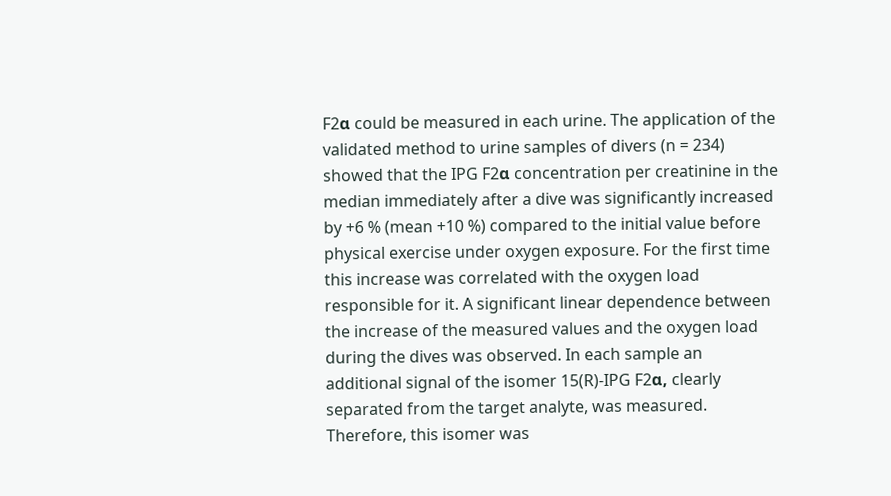F2α could be measured in each urine. The application of the validated method to urine samples of divers (n = 234) showed that the IPG F2α concentration per creatinine in the median immediately after a dive was significantly increased by +6 % (mean +10 %) compared to the initial value before physical exercise under oxygen exposure. For the first time this increase was correlated with the oxygen load responsible for it. A significant linear dependence between the increase of the measured values and the oxygen load during the dives was observed. In each sample an additional signal of the isomer 15(R)-IPG F2α, clearly separated from the target analyte, was measured. Therefore, this isomer was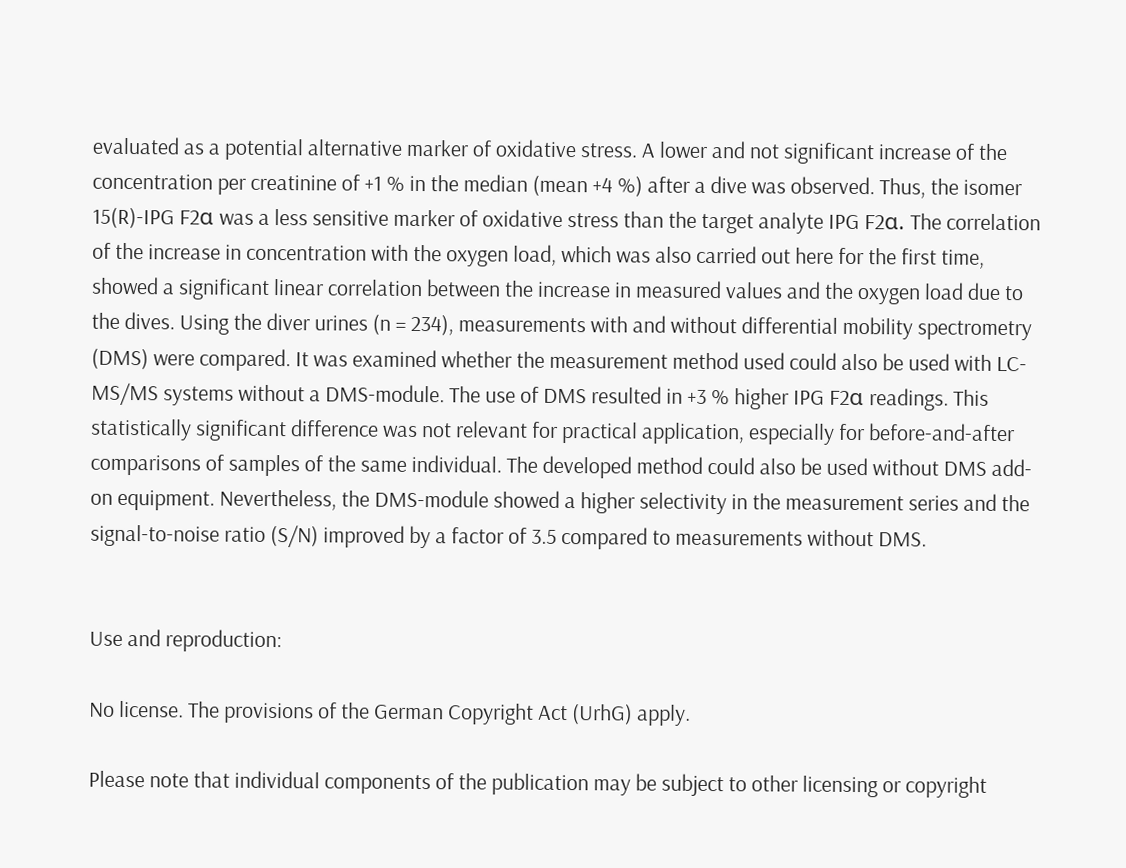evaluated as a potential alternative marker of oxidative stress. A lower and not significant increase of the concentration per creatinine of +1 % in the median (mean +4 %) after a dive was observed. Thus, the isomer 15(R)-IPG F2α was a less sensitive marker of oxidative stress than the target analyte IPG F2α. The correlation of the increase in concentration with the oxygen load, which was also carried out here for the first time, showed a significant linear correlation between the increase in measured values and the oxygen load due to the dives. Using the diver urines (n = 234), measurements with and without differential mobility spectrometry (DMS) were compared. It was examined whether the measurement method used could also be used with LC-MS/MS systems without a DMS-module. The use of DMS resulted in +3 % higher IPG F2α readings. This statistically significant difference was not relevant for practical application, especially for before-and-after comparisons of samples of the same individual. The developed method could also be used without DMS add-on equipment. Nevertheless, the DMS-module showed a higher selectivity in the measurement series and the signal-to-noise ratio (S/N) improved by a factor of 3.5 compared to measurements without DMS.


Use and reproduction:

No license. The provisions of the German Copyright Act (UrhG) apply.

Please note that individual components of the publication may be subject to other licensing or copyright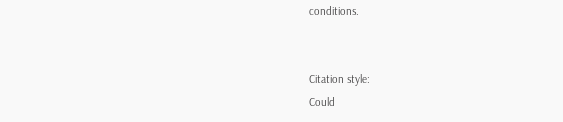conditions.


Citation style:
Could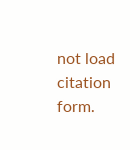not load citation form.